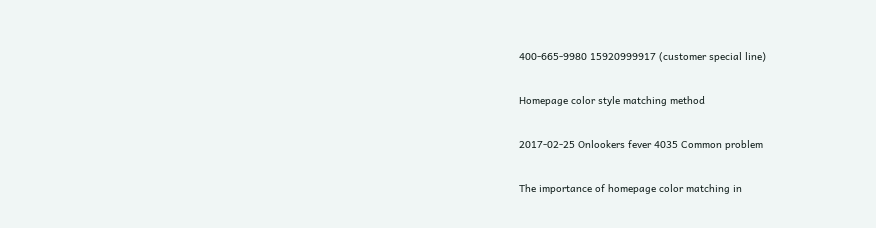400-665-9980 15920999917 (customer special line)

Homepage color style matching method

2017-02-25 Onlookers fever 4035 Common problem

The importance of homepage color matching in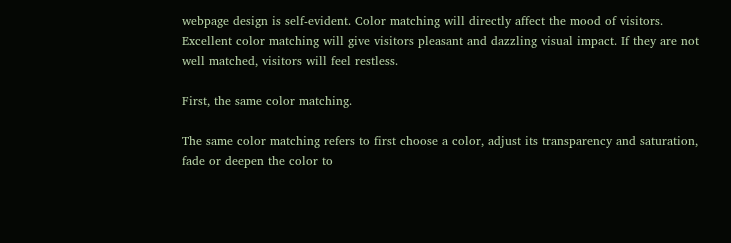webpage design is self-evident. Color matching will directly affect the mood of visitors. Excellent color matching will give visitors pleasant and dazzling visual impact. If they are not well matched, visitors will feel restless.

First, the same color matching.

The same color matching refers to first choose a color, adjust its transparency and saturation, fade or deepen the color to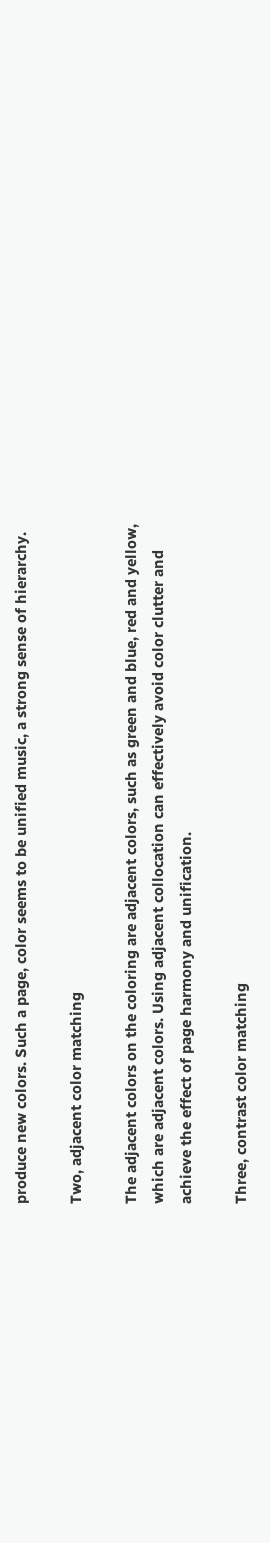produce new colors. Such a page, color seems to be unified music, a strong sense of hierarchy.

Two, adjacent color matching

The adjacent colors on the coloring are adjacent colors, such as green and blue, red and yellow, which are adjacent colors. Using adjacent collocation can effectively avoid color clutter and achieve the effect of page harmony and unification.

Three, contrast color matching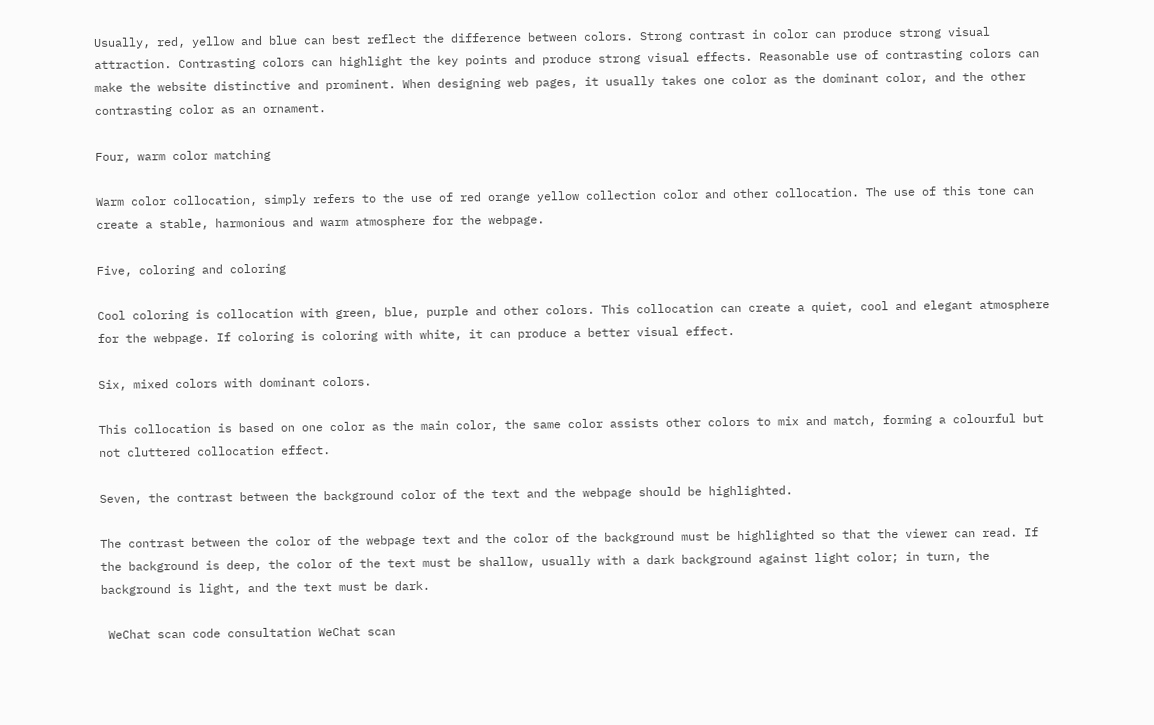Usually, red, yellow and blue can best reflect the difference between colors. Strong contrast in color can produce strong visual attraction. Contrasting colors can highlight the key points and produce strong visual effects. Reasonable use of contrasting colors can make the website distinctive and prominent. When designing web pages, it usually takes one color as the dominant color, and the other contrasting color as an ornament.

Four, warm color matching

Warm color collocation, simply refers to the use of red orange yellow collection color and other collocation. The use of this tone can create a stable, harmonious and warm atmosphere for the webpage.

Five, coloring and coloring

Cool coloring is collocation with green, blue, purple and other colors. This collocation can create a quiet, cool and elegant atmosphere for the webpage. If coloring is coloring with white, it can produce a better visual effect.

Six, mixed colors with dominant colors.

This collocation is based on one color as the main color, the same color assists other colors to mix and match, forming a colourful but not cluttered collocation effect.

Seven, the contrast between the background color of the text and the webpage should be highlighted.

The contrast between the color of the webpage text and the color of the background must be highlighted so that the viewer can read. If the background is deep, the color of the text must be shallow, usually with a dark background against light color; in turn, the background is light, and the text must be dark.

 WeChat scan code consultation WeChat scan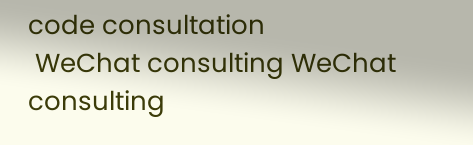code consultation
 WeChat consulting WeChat consulting